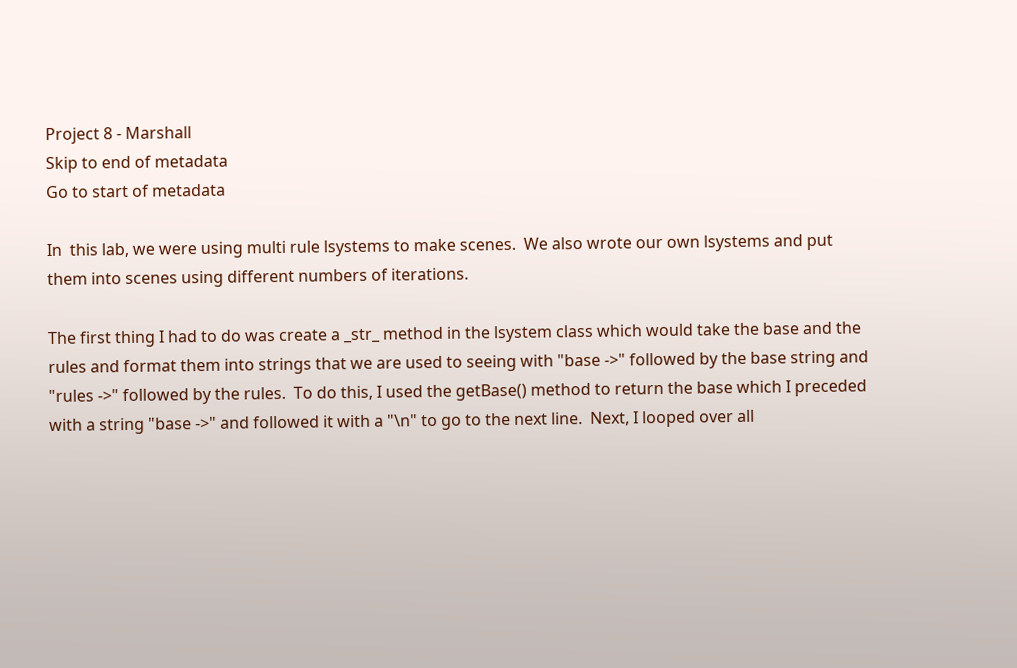Project 8 - Marshall
Skip to end of metadata
Go to start of metadata

In  this lab, we were using multi rule lsystems to make scenes.  We also wrote our own lsystems and put them into scenes using different numbers of iterations.

The first thing I had to do was create a _str_ method in the lsystem class which would take the base and the rules and format them into strings that we are used to seeing with "base ->" followed by the base string and "rules ->" followed by the rules.  To do this, I used the getBase() method to return the base which I preceded with a string "base ->" and followed it with a "\n" to go to the next line.  Next, I looped over all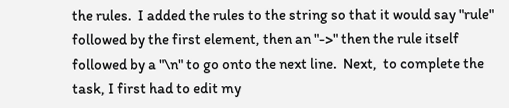the rules.  I added the rules to the string so that it would say "rule" followed by the first element, then an "->" then the rule itself followed by a "\n" to go onto the next line.  Next,  to complete the task, I first had to edit my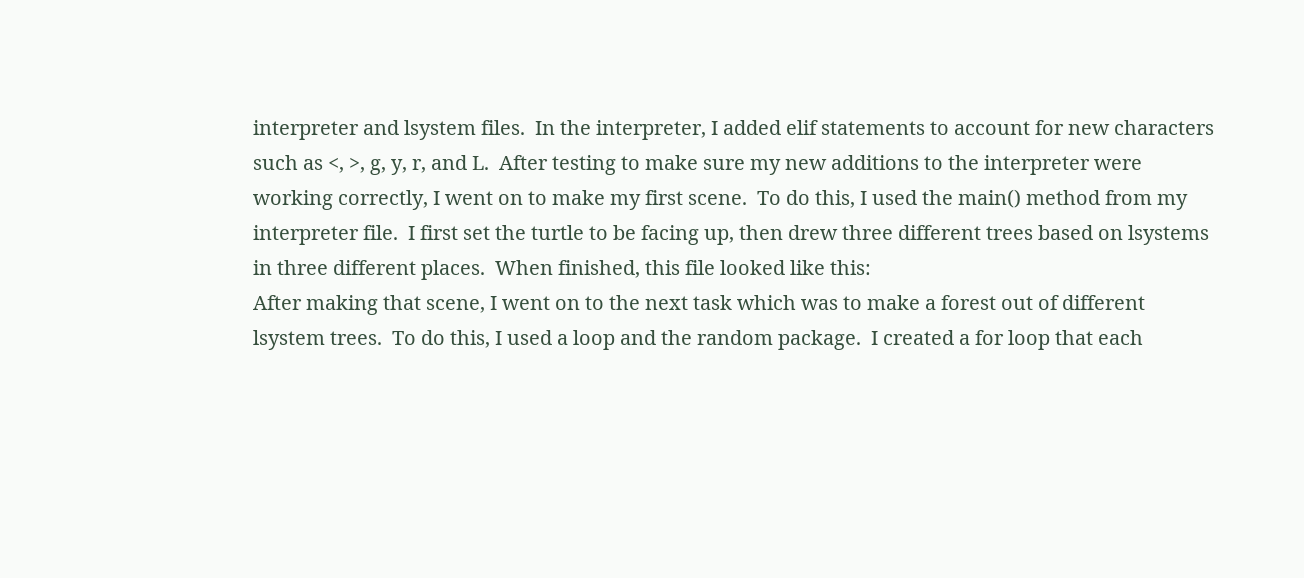interpreter and lsystem files.  In the interpreter, I added elif statements to account for new characters such as <, >, g, y, r, and L.  After testing to make sure my new additions to the interpreter were working correctly, I went on to make my first scene.  To do this, I used the main() method from my interpreter file.  I first set the turtle to be facing up, then drew three different trees based on lsystems in three different places.  When finished, this file looked like this:
After making that scene, I went on to the next task which was to make a forest out of different lsystem trees.  To do this, I used a loop and the random package.  I created a for loop that each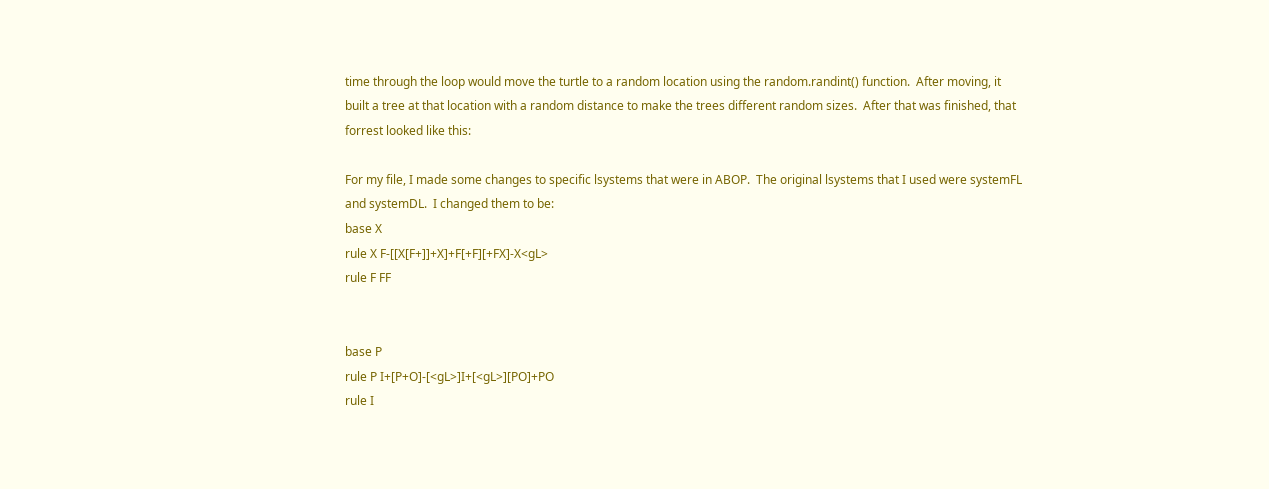time through the loop would move the turtle to a random location using the random.randint() function.  After moving, it built a tree at that location with a random distance to make the trees different random sizes.  After that was finished, that forrest looked like this:

For my file, I made some changes to specific lsystems that were in ABOP.  The original lsystems that I used were systemFL and systemDL.  I changed them to be:
base X
rule X F-[[X[F+]]+X]+F[+F][+FX]-X<gL>
rule F FF


base P
rule P I+[P+O]-[<gL>]I+[<gL>][PO]+PO
rule I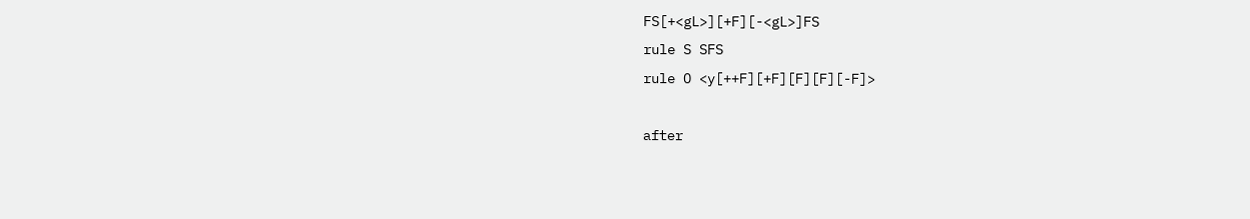FS[+<gL>][+F][-<gL>]FS
rule S SFS
rule O <y[++F][+F][F][F][-F]>

after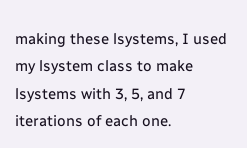making these lsystems, I used my lsystem class to make lsystems with 3, 5, and 7 iterations of each one.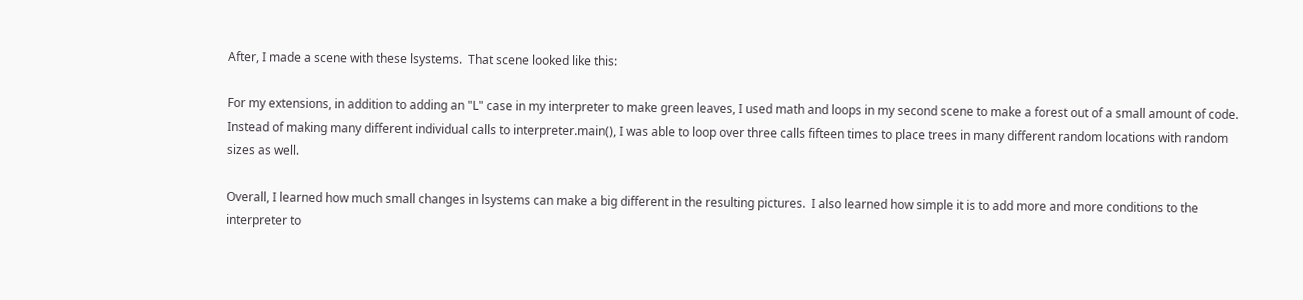After, I made a scene with these lsystems.  That scene looked like this:

For my extensions, in addition to adding an "L" case in my interpreter to make green leaves, I used math and loops in my second scene to make a forest out of a small amount of code.  Instead of making many different individual calls to interpreter.main(), I was able to loop over three calls fifteen times to place trees in many different random locations with random sizes as well.

Overall, I learned how much small changes in lsystems can make a big different in the resulting pictures.  I also learned how simple it is to add more and more conditions to the interpreter to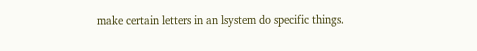make certain letters in an lsystem do specific things.